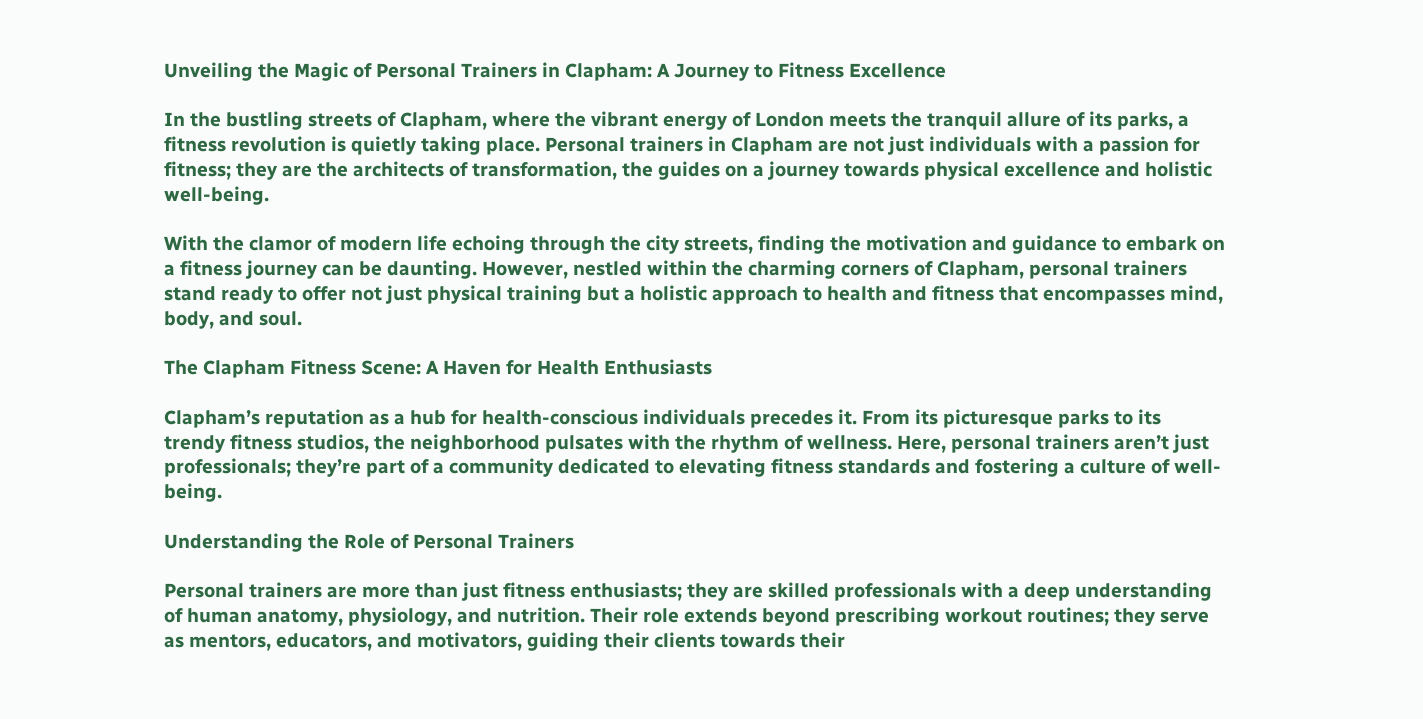Unveiling the Magic of Personal Trainers in Clapham: A Journey to Fitness Excellence

In the bustling streets of Clapham, where the vibrant energy of London meets the tranquil allure of its parks, a fitness revolution is quietly taking place. Personal trainers in Clapham are not just individuals with a passion for fitness; they are the architects of transformation, the guides on a journey towards physical excellence and holistic well-being.

With the clamor of modern life echoing through the city streets, finding the motivation and guidance to embark on a fitness journey can be daunting. However, nestled within the charming corners of Clapham, personal trainers stand ready to offer not just physical training but a holistic approach to health and fitness that encompasses mind, body, and soul.

The Clapham Fitness Scene: A Haven for Health Enthusiasts

Clapham’s reputation as a hub for health-conscious individuals precedes it. From its picturesque parks to its trendy fitness studios, the neighborhood pulsates with the rhythm of wellness. Here, personal trainers aren’t just professionals; they’re part of a community dedicated to elevating fitness standards and fostering a culture of well-being.

Understanding the Role of Personal Trainers

Personal trainers are more than just fitness enthusiasts; they are skilled professionals with a deep understanding of human anatomy, physiology, and nutrition. Their role extends beyond prescribing workout routines; they serve as mentors, educators, and motivators, guiding their clients towards their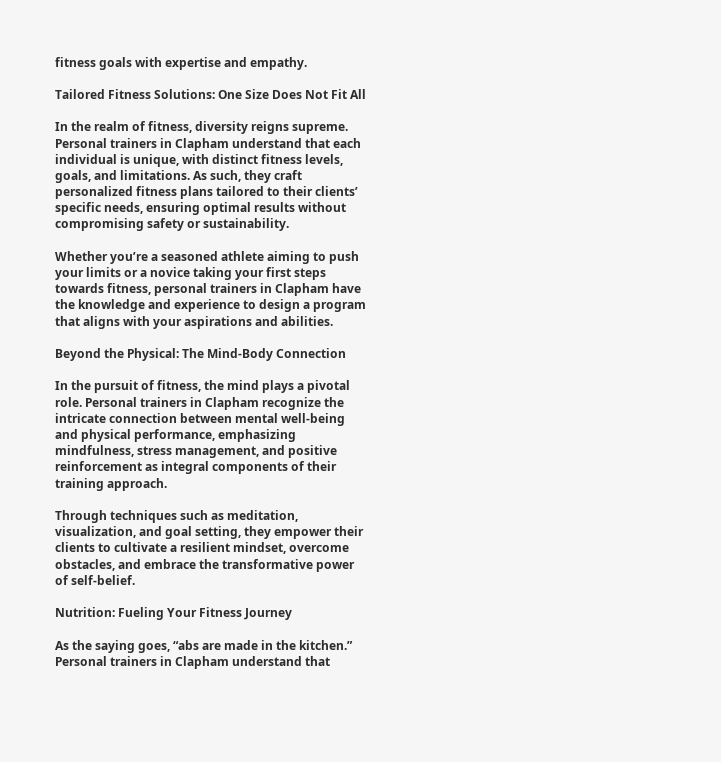fitness goals with expertise and empathy.

Tailored Fitness Solutions: One Size Does Not Fit All

In the realm of fitness, diversity reigns supreme. Personal trainers in Clapham understand that each individual is unique, with distinct fitness levels, goals, and limitations. As such, they craft personalized fitness plans tailored to their clients’ specific needs, ensuring optimal results without compromising safety or sustainability.

Whether you’re a seasoned athlete aiming to push your limits or a novice taking your first steps towards fitness, personal trainers in Clapham have the knowledge and experience to design a program that aligns with your aspirations and abilities.

Beyond the Physical: The Mind-Body Connection

In the pursuit of fitness, the mind plays a pivotal role. Personal trainers in Clapham recognize the intricate connection between mental well-being and physical performance, emphasizing mindfulness, stress management, and positive reinforcement as integral components of their training approach.

Through techniques such as meditation, visualization, and goal setting, they empower their clients to cultivate a resilient mindset, overcome obstacles, and embrace the transformative power of self-belief.

Nutrition: Fueling Your Fitness Journey

As the saying goes, “abs are made in the kitchen.” Personal trainers in Clapham understand that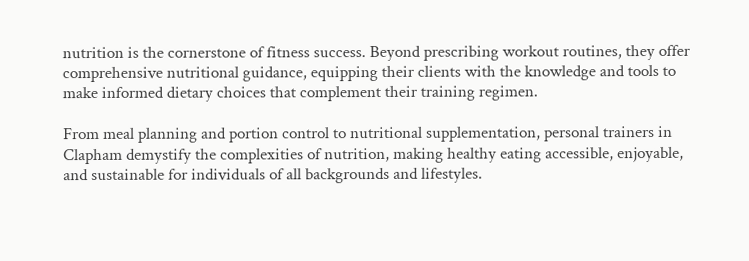nutrition is the cornerstone of fitness success. Beyond prescribing workout routines, they offer comprehensive nutritional guidance, equipping their clients with the knowledge and tools to make informed dietary choices that complement their training regimen.

From meal planning and portion control to nutritional supplementation, personal trainers in Clapham demystify the complexities of nutrition, making healthy eating accessible, enjoyable, and sustainable for individuals of all backgrounds and lifestyles.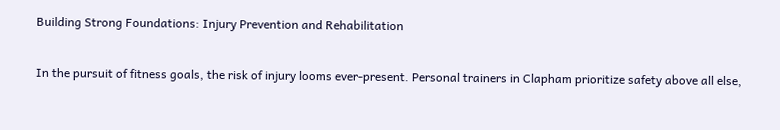Building Strong Foundations: Injury Prevention and Rehabilitation

In the pursuit of fitness goals, the risk of injury looms ever-present. Personal trainers in Clapham prioritize safety above all else,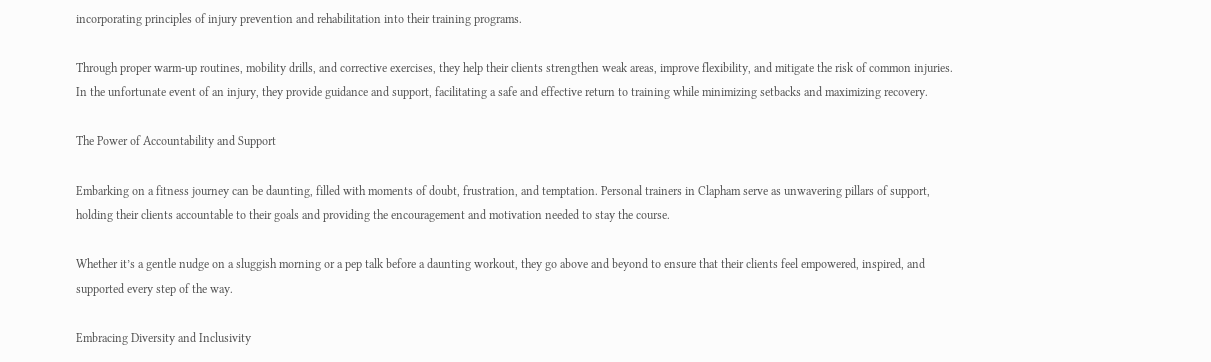incorporating principles of injury prevention and rehabilitation into their training programs.

Through proper warm-up routines, mobility drills, and corrective exercises, they help their clients strengthen weak areas, improve flexibility, and mitigate the risk of common injuries. In the unfortunate event of an injury, they provide guidance and support, facilitating a safe and effective return to training while minimizing setbacks and maximizing recovery.

The Power of Accountability and Support

Embarking on a fitness journey can be daunting, filled with moments of doubt, frustration, and temptation. Personal trainers in Clapham serve as unwavering pillars of support, holding their clients accountable to their goals and providing the encouragement and motivation needed to stay the course.

Whether it’s a gentle nudge on a sluggish morning or a pep talk before a daunting workout, they go above and beyond to ensure that their clients feel empowered, inspired, and supported every step of the way.

Embracing Diversity and Inclusivity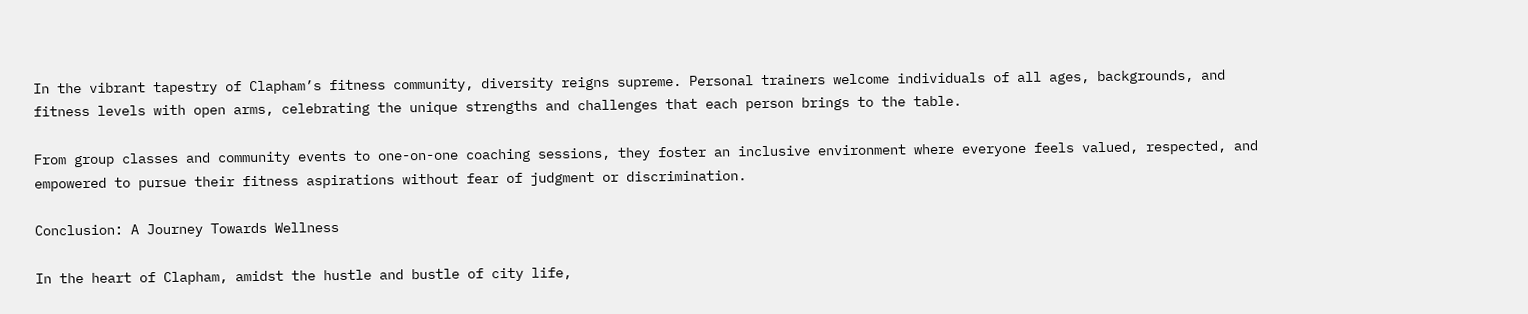In the vibrant tapestry of Clapham’s fitness community, diversity reigns supreme. Personal trainers welcome individuals of all ages, backgrounds, and fitness levels with open arms, celebrating the unique strengths and challenges that each person brings to the table.

From group classes and community events to one-on-one coaching sessions, they foster an inclusive environment where everyone feels valued, respected, and empowered to pursue their fitness aspirations without fear of judgment or discrimination.

Conclusion: A Journey Towards Wellness

In the heart of Clapham, amidst the hustle and bustle of city life,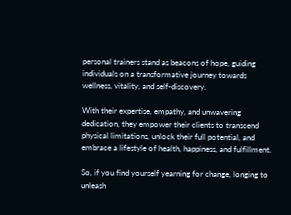personal trainers stand as beacons of hope, guiding individuals on a transformative journey towards wellness, vitality, and self-discovery.

With their expertise, empathy, and unwavering dedication, they empower their clients to transcend physical limitations, unlock their full potential, and embrace a lifestyle of health, happiness, and fulfillment.

So, if you find yourself yearning for change, longing to unleash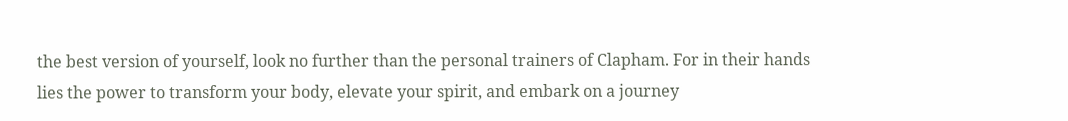the best version of yourself, look no further than the personal trainers of Clapham. For in their hands lies the power to transform your body, elevate your spirit, and embark on a journey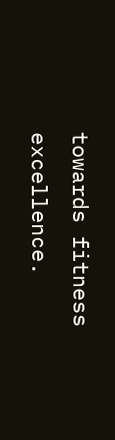towards fitness excellence.